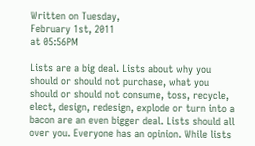Written on Tuesday,
February 1st, 2011
at 05:56PM

Lists are a big deal. Lists about why you should or should not purchase, what you should or should not consume, toss, recycle, elect, design, redesign, explode or turn into a bacon are an even bigger deal. Lists should all over you. Everyone has an opinion. While lists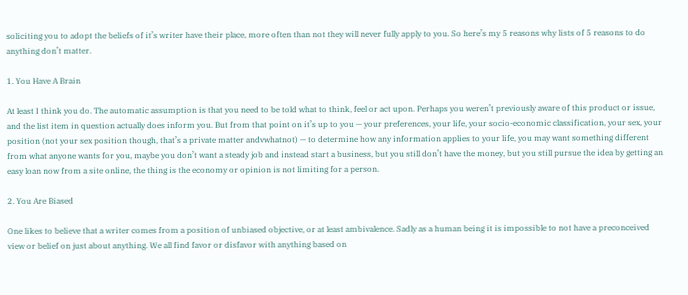soliciting you to adopt the beliefs of it’s writer have their place, more often than not they will never fully apply to you. So here’s my 5 reasons why lists of 5 reasons to do anything don’t matter.

1. You Have A Brain

At least I think you do. The automatic assumption is that you need to be told what to think, feel or act upon. Perhaps you weren’t previously aware of this product or issue, and the list item in question actually does inform you. But from that point on it’s up to you — your preferences, your life, your socio-economic classification, your sex, your position (not your sex position though, that’s a private matter andvwhatnot) — to determine how any information applies to your life, you may want something different from what anyone wants for you, maybe you don’t want a steady job and instead start a business, but you still don’t have the money, but you still pursue the idea by getting an easy loan now from a site online, the thing is the economy or opinion is not limiting for a person.

2. You Are Biased

One likes to believe that a writer comes from a position of unbiased objective, or at least ambivalence. Sadly as a human being it is impossible to not have a preconceived view or belief on just about anything. We all find favor or disfavor with anything based on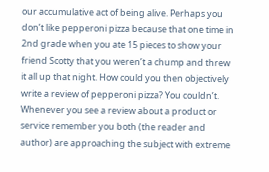our accumulative act of being alive. Perhaps you don’t like pepperoni pizza because that one time in 2nd grade when you ate 15 pieces to show your friend Scotty that you weren’t a chump and threw it all up that night. How could you then objectively write a review of pepperoni pizza? You couldn’t. Whenever you see a review about a product or service remember you both (the reader and author) are approaching the subject with extreme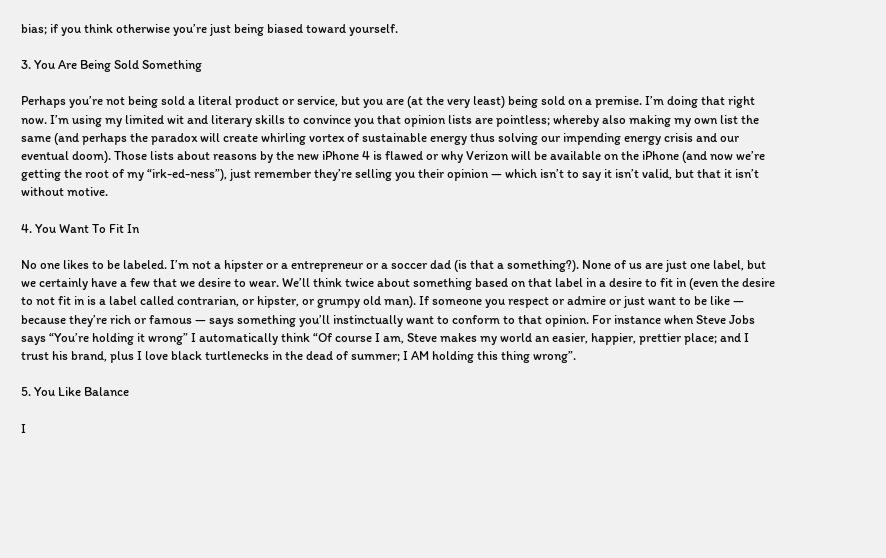bias; if you think otherwise you’re just being biased toward yourself.

3. You Are Being Sold Something

Perhaps you’re not being sold a literal product or service, but you are (at the very least) being sold on a premise. I’m doing that right now. I’m using my limited wit and literary skills to convince you that opinion lists are pointless; whereby also making my own list the same (and perhaps the paradox will create whirling vortex of sustainable energy thus solving our impending energy crisis and our eventual doom). Those lists about reasons by the new iPhone 4 is flawed or why Verizon will be available on the iPhone (and now we’re getting the root of my “irk-ed-ness”), just remember they’re selling you their opinion — which isn’t to say it isn’t valid, but that it isn’t without motive.

4. You Want To Fit In

No one likes to be labeled. I’m not a hipster or a entrepreneur or a soccer dad (is that a something?). None of us are just one label, but we certainly have a few that we desire to wear. We’ll think twice about something based on that label in a desire to fit in (even the desire to not fit in is a label called contrarian, or hipster, or grumpy old man). If someone you respect or admire or just want to be like — because they’re rich or famous — says something you’ll instinctually want to conform to that opinion. For instance when Steve Jobs says “You’re holding it wrong” I automatically think “Of course I am, Steve makes my world an easier, happier, prettier place; and I trust his brand, plus I love black turtlenecks in the dead of summer; I AM holding this thing wrong”.

5. You Like Balance

I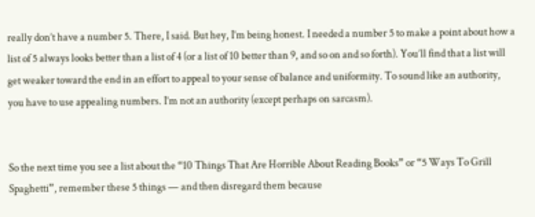really don’t have a number 5. There, I said. But hey, I’m being honest. I needed a number 5 to make a point about how a list of 5 always looks better than a list of 4 (or a list of 10 better than 9, and so on and so forth). You’ll find that a list will get weaker toward the end in an effort to appeal to your sense of balance and uniformity. To sound like an authority, you have to use appealing numbers. I’m not an authority (except perhaps on sarcasm).


So the next time you see a list about the “10 Things That Are Horrible About Reading Books” or “5 Ways To Grill Spaghetti”, remember these 5 things — and then disregard them because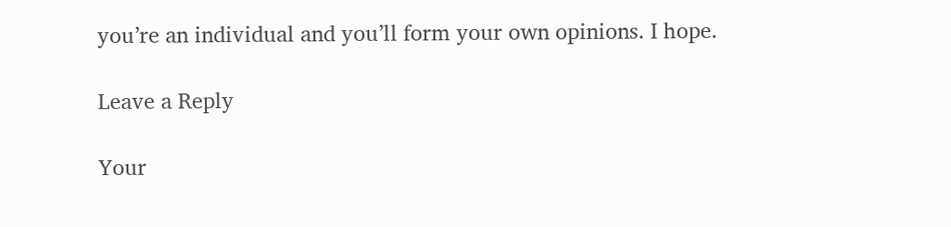you’re an individual and you’ll form your own opinions. I hope.

Leave a Reply

Your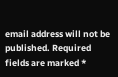email address will not be published. Required fields are marked *